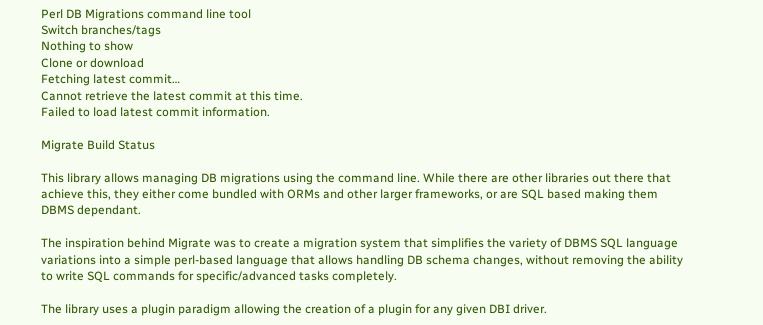Perl DB Migrations command line tool
Switch branches/tags
Nothing to show
Clone or download
Fetching latest commit…
Cannot retrieve the latest commit at this time.
Failed to load latest commit information.

Migrate Build Status

This library allows managing DB migrations using the command line. While there are other libraries out there that achieve this, they either come bundled with ORMs and other larger frameworks, or are SQL based making them DBMS dependant.

The inspiration behind Migrate was to create a migration system that simplifies the variety of DBMS SQL language variations into a simple perl-based language that allows handling DB schema changes, without removing the ability to write SQL commands for specific/advanced tasks completely.

The library uses a plugin paradigm allowing the creation of a plugin for any given DBI driver.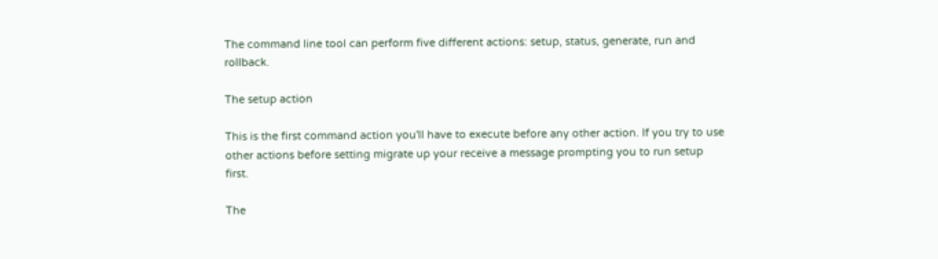The command line tool can perform five different actions: setup, status, generate, run and rollback.

The setup action

This is the first command action you'll have to execute before any other action. If you try to use other actions before setting migrate up your receive a message prompting you to run setup first.

The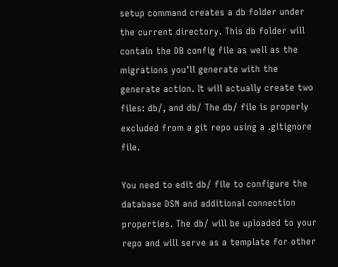setup command creates a db folder under the current directory. This db folder will contain the DB config file as well as the migrations you'll generate with the generate action. It will actually create two files: db/, and db/ The db/ file is properly excluded from a git repo using a .gitignore file.

You need to edit db/ file to configure the database DSN and additional connection properties. The db/ will be uploaded to your repo and will serve as a template for other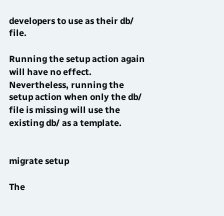developers to use as their db/ file.

Running the setup action again will have no effect. Nevertheless, running the setup action when only the db/ file is missing will use the existing db/ as a template.


migrate setup

The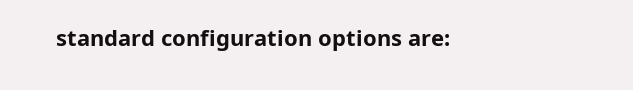standard configuration options are: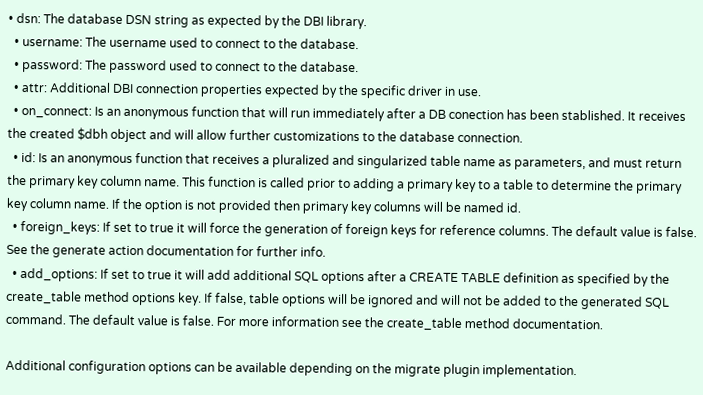• dsn: The database DSN string as expected by the DBI library.
  • username: The username used to connect to the database.
  • password: The password used to connect to the database.
  • attr: Additional DBI connection properties expected by the specific driver in use.
  • on_connect: Is an anonymous function that will run immediately after a DB conection has been stablished. It receives the created $dbh object and will allow further customizations to the database connection.
  • id: Is an anonymous function that receives a pluralized and singularized table name as parameters, and must return the primary key column name. This function is called prior to adding a primary key to a table to determine the primary key column name. If the option is not provided then primary key columns will be named id.
  • foreign_keys: If set to true it will force the generation of foreign keys for reference columns. The default value is false. See the generate action documentation for further info.
  • add_options: If set to true it will add additional SQL options after a CREATE TABLE definition as specified by the create_table method options key. If false, table options will be ignored and will not be added to the generated SQL command. The default value is false. For more information see the create_table method documentation.

Additional configuration options can be available depending on the migrate plugin implementation.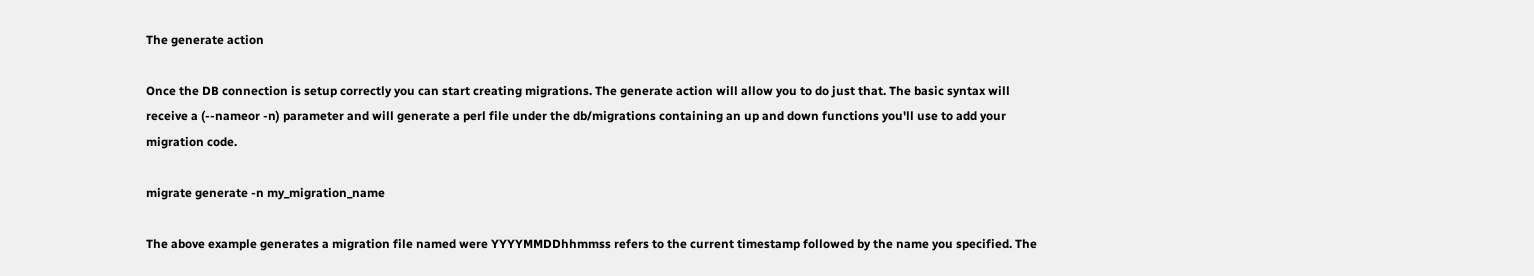The generate action

Once the DB connection is setup correctly you can start creating migrations. The generate action will allow you to do just that. The basic syntax will receive a (--nameor -n) parameter and will generate a perl file under the db/migrations containing an up and down functions you'll use to add your migration code.

migrate generate -n my_migration_name

The above example generates a migration file named were YYYYMMDDhhmmss refers to the current timestamp followed by the name you specified. The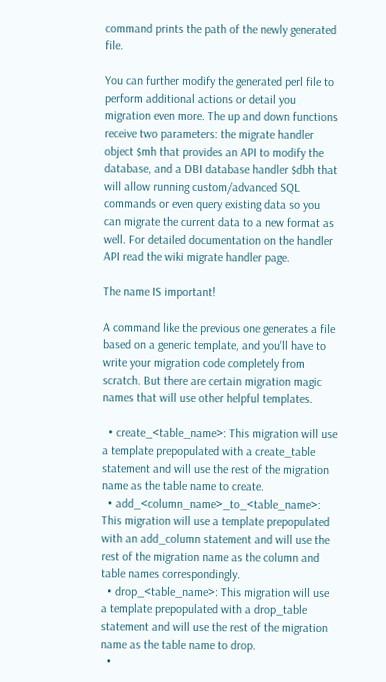command prints the path of the newly generated file.

You can further modify the generated perl file to perform additional actions or detail you migration even more. The up and down functions receive two parameters: the migrate handler object $mh that provides an API to modify the database, and a DBI database handler $dbh that will allow running custom/advanced SQL commands or even query existing data so you can migrate the current data to a new format as well. For detailed documentation on the handler API read the wiki migrate handler page.

The name IS important!

A command like the previous one generates a file based on a generic template, and you'll have to write your migration code completely from scratch. But there are certain migration magic names that will use other helpful templates.

  • create_<table_name>: This migration will use a template prepopulated with a create_table statement and will use the rest of the migration name as the table name to create.
  • add_<column_name>_to_<table_name>: This migration will use a template prepopulated with an add_column statement and will use the rest of the migration name as the column and table names correspondingly.
  • drop_<table_name>: This migration will use a template prepopulated with a drop_table statement and will use the rest of the migration name as the table name to drop.
  •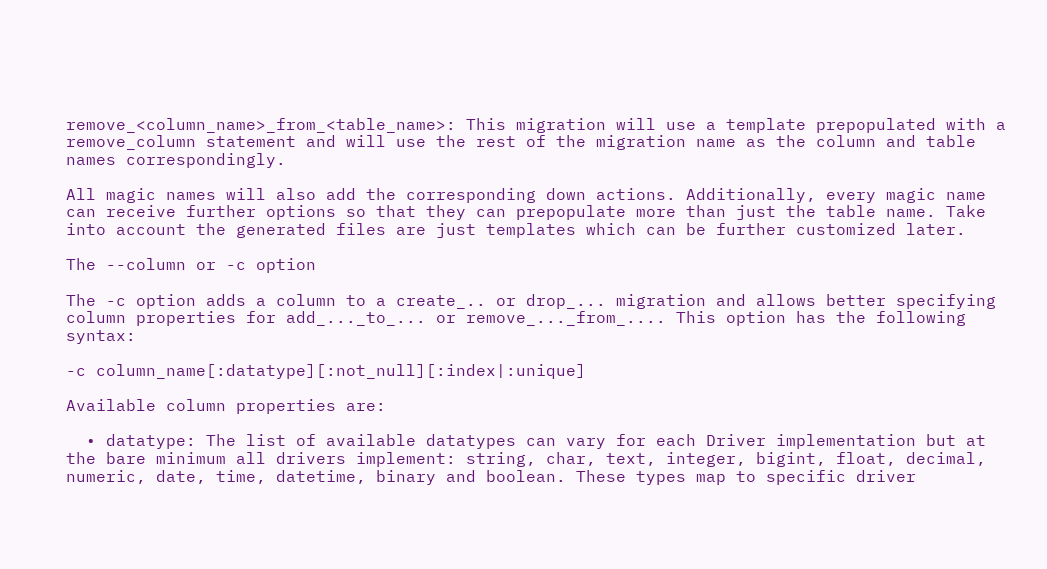remove_<column_name>_from_<table_name>: This migration will use a template prepopulated with a remove_column statement and will use the rest of the migration name as the column and table names correspondingly.

All magic names will also add the corresponding down actions. Additionally, every magic name can receive further options so that they can prepopulate more than just the table name. Take into account the generated files are just templates which can be further customized later.

The --column or -c option

The -c option adds a column to a create_.. or drop_... migration and allows better specifying column properties for add_..._to_... or remove_..._from_.... This option has the following syntax:

-c column_name[:datatype][:not_null][:index|:unique]

Available column properties are:

  • datatype: The list of available datatypes can vary for each Driver implementation but at the bare minimum all drivers implement: string, char, text, integer, bigint, float, decimal, numeric, date, time, datetime, binary and boolean. These types map to specific driver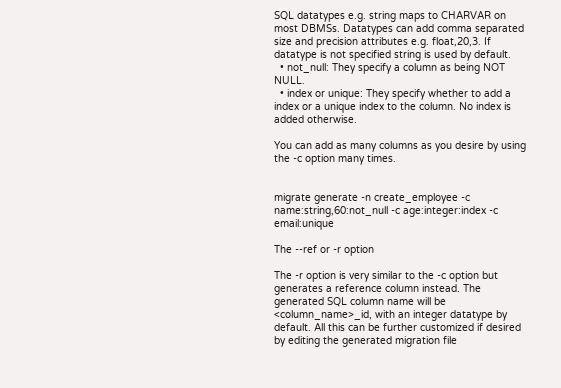SQL datatypes e.g. string maps to CHARVAR on most DBMSs. Datatypes can add comma separated size and precision attributes e.g. float,20,3. If datatype is not specified string is used by default.
  • not_null: They specify a column as being NOT NULL.
  • index or unique: They specify whether to add a index or a unique index to the column. No index is added otherwise.

You can add as many columns as you desire by using the -c option many times.


migrate generate -n create_employee -c name:string,60:not_null -c age:integer:index -c email:unique

The --ref or -r option

The -r option is very similar to the -c option but generates a reference column instead. The generated SQL column name will be <column_name>_id, with an integer datatype by default. All this can be further customized if desired by editing the generated migration file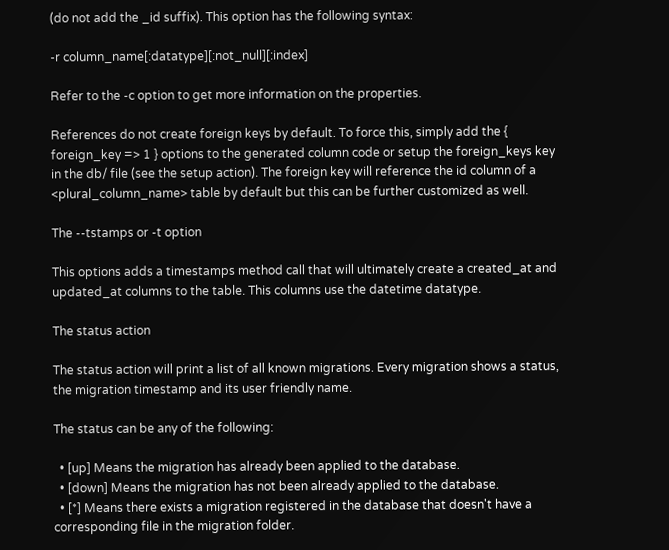(do not add the _id suffix). This option has the following syntax:

-r column_name[:datatype][:not_null][:index]

Refer to the -c option to get more information on the properties.

References do not create foreign keys by default. To force this, simply add the { foreign_key => 1 } options to the generated column code or setup the foreign_keys key in the db/ file (see the setup action). The foreign key will reference the id column of a <plural_column_name> table by default but this can be further customized as well.

The --tstamps or -t option

This options adds a timestamps method call that will ultimately create a created_at and updated_at columns to the table. This columns use the datetime datatype.

The status action

The status action will print a list of all known migrations. Every migration shows a status, the migration timestamp and its user friendly name.

The status can be any of the following:

  • [up] Means the migration has already been applied to the database.
  • [down] Means the migration has not been already applied to the database.
  • [*] Means there exists a migration registered in the database that doesn't have a corresponding file in the migration folder.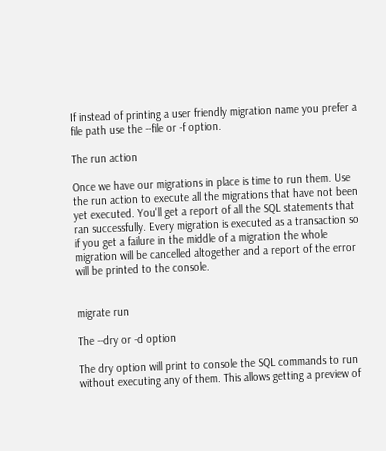If instead of printing a user friendly migration name you prefer a file path use the --file or -f option.

The run action

Once we have our migrations in place is time to run them. Use the run action to execute all the migrations that have not been yet executed. You'll get a report of all the SQL statements that ran successfully. Every migration is executed as a transaction so if you get a failure in the middle of a migration the whole migration will be cancelled altogether and a report of the error will be printed to the console.


migrate run

The --dry or -d option

The dry option will print to console the SQL commands to run without executing any of them. This allows getting a preview of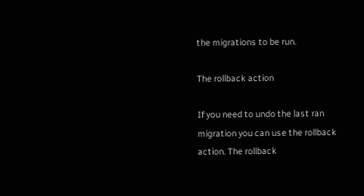the migrations to be run.

The rollback action

If you need to undo the last ran migration you can use the rollback action. The rollback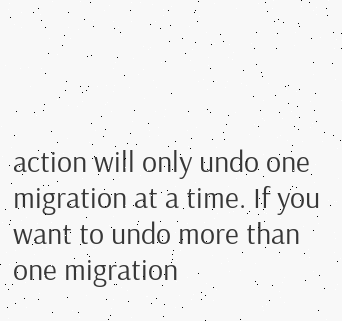action will only undo one migration at a time. If you want to undo more than one migration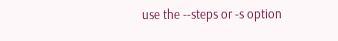use the --steps or -s option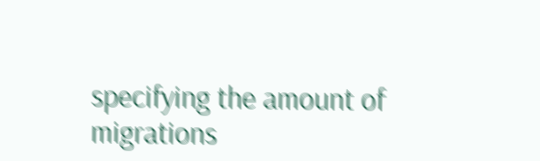specifying the amount of migrations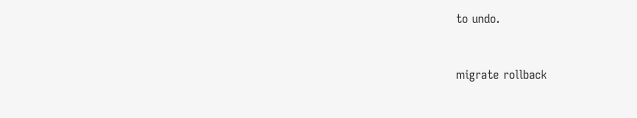to undo.


migrate rollback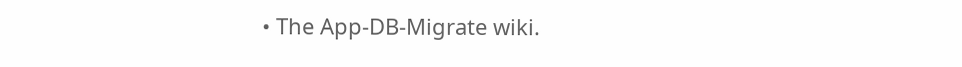• The App-DB-Migrate wiki.